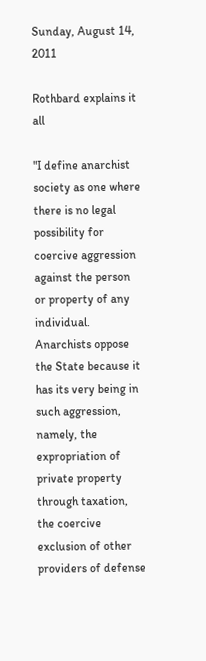Sunday, August 14, 2011

Rothbard explains it all

"I define anarchist society as one where there is no legal possibility for coercive aggression against the person or property of any individual. Anarchists oppose the State because it has its very being in such aggression, namely, the expropriation of private property through taxation, the coercive exclusion of other providers of defense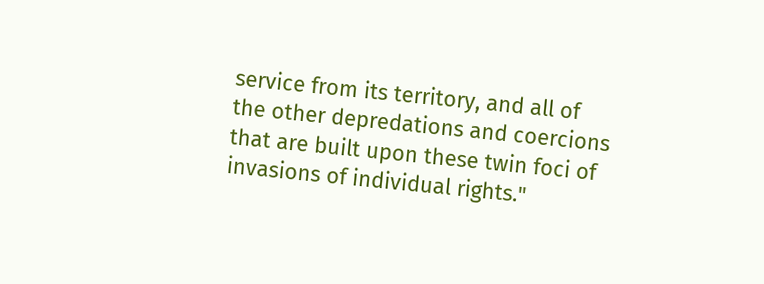service from its territory, and all of the other depredations and coercions that are built upon these twin foci of invasions of individual rights."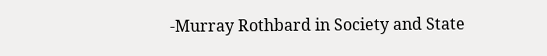-Murray Rothbard in Society and State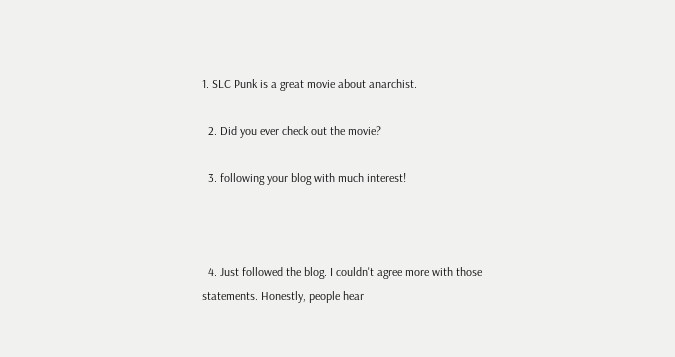1. SLC Punk is a great movie about anarchist.

  2. Did you ever check out the movie?

  3. following your blog with much interest!



  4. Just followed the blog. I couldn't agree more with those statements. Honestly, people hear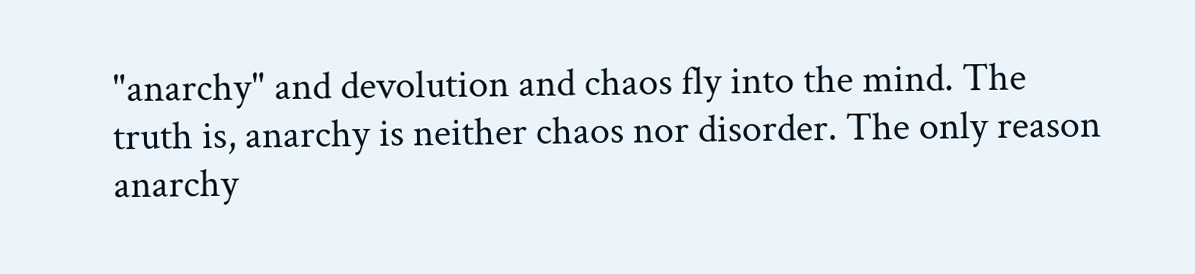"anarchy" and devolution and chaos fly into the mind. The truth is, anarchy is neither chaos nor disorder. The only reason anarchy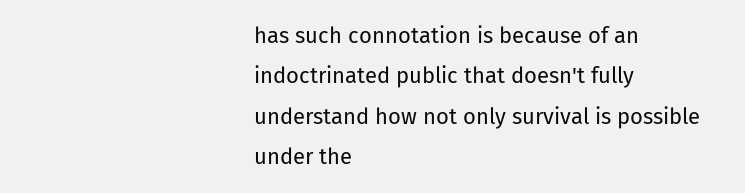has such connotation is because of an indoctrinated public that doesn't fully understand how not only survival is possible under the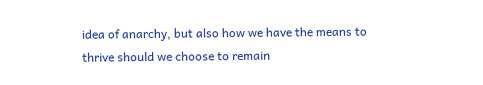idea of anarchy, but also how we have the means to thrive should we choose to remain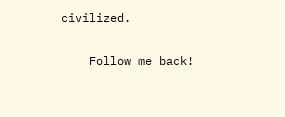civilized.

    Follow me back!